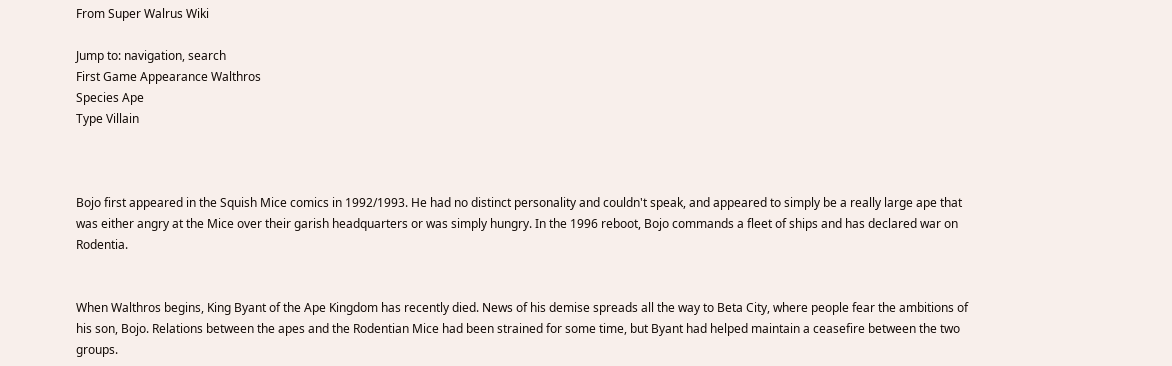From Super Walrus Wiki

Jump to: navigation, search
First Game Appearance Walthros
Species Ape
Type Villain



Bojo first appeared in the Squish Mice comics in 1992/1993. He had no distinct personality and couldn't speak, and appeared to simply be a really large ape that was either angry at the Mice over their garish headquarters or was simply hungry. In the 1996 reboot, Bojo commands a fleet of ships and has declared war on Rodentia.


When Walthros begins, King Byant of the Ape Kingdom has recently died. News of his demise spreads all the way to Beta City, where people fear the ambitions of his son, Bojo. Relations between the apes and the Rodentian Mice had been strained for some time, but Byant had helped maintain a ceasefire between the two groups.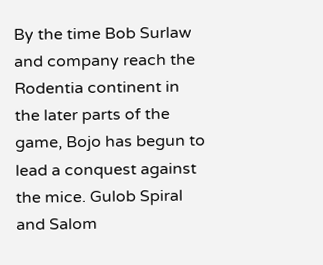By the time Bob Surlaw and company reach the Rodentia continent in the later parts of the game, Bojo has begun to lead a conquest against the mice. Gulob Spiral and Salom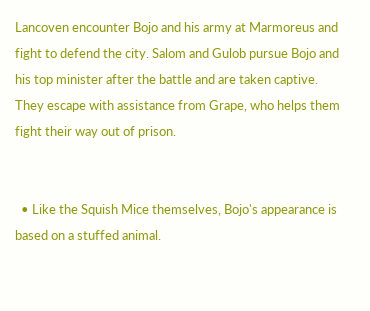Lancoven encounter Bojo and his army at Marmoreus and fight to defend the city. Salom and Gulob pursue Bojo and his top minister after the battle and are taken captive. They escape with assistance from Grape, who helps them fight their way out of prison.


  • Like the Squish Mice themselves, Bojo's appearance is based on a stuffed animal.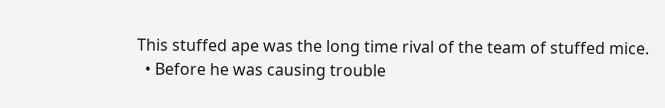This stuffed ape was the long time rival of the team of stuffed mice.
  • Before he was causing trouble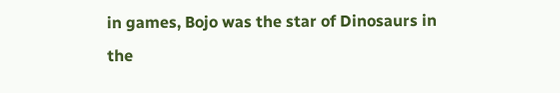in games, Bojo was the star of Dinosaurs in the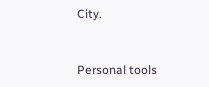City.


Personal tools